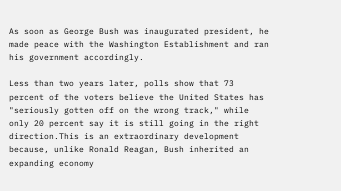As soon as George Bush was inaugurated president, he made peace with the Washington Establishment and ran his government accordingly.

Less than two years later, polls show that 73 percent of the voters believe the United States has "seriously gotten off on the wrong track," while only 20 percent say it is still going in the right direction.This is an extraordinary development because, unlike Ronald Reagan, Bush inherited an expanding economy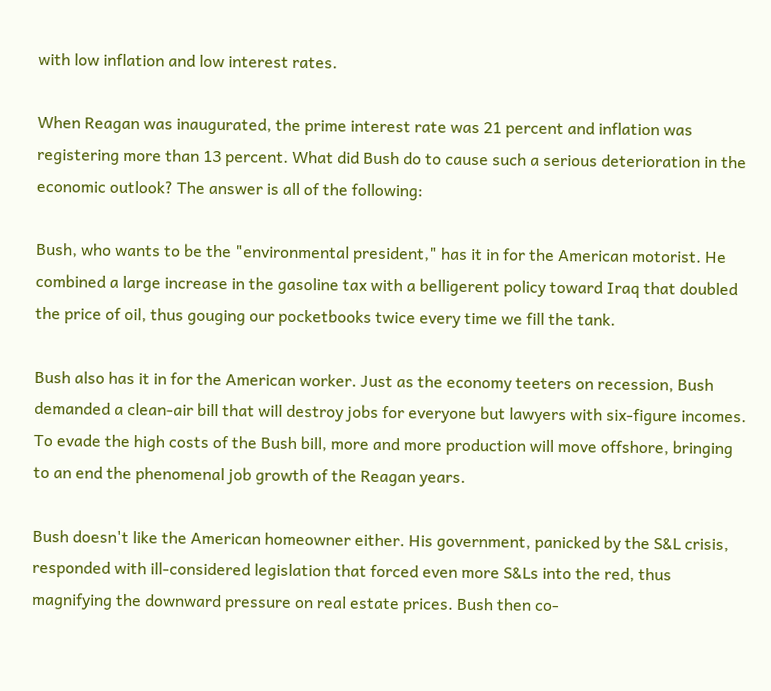with low inflation and low interest rates.

When Reagan was inaugurated, the prime interest rate was 21 percent and inflation was registering more than 13 percent. What did Bush do to cause such a serious deterioration in the economic outlook? The answer is all of the following:

Bush, who wants to be the "environmental president," has it in for the American motorist. He combined a large increase in the gasoline tax with a belligerent policy toward Iraq that doubled the price of oil, thus gouging our pocketbooks twice every time we fill the tank.

Bush also has it in for the American worker. Just as the economy teeters on recession, Bush demanded a clean-air bill that will destroy jobs for everyone but lawyers with six-figure incomes. To evade the high costs of the Bush bill, more and more production will move offshore, bringing to an end the phenomenal job growth of the Reagan years.

Bush doesn't like the American homeowner either. His government, panicked by the S&L crisis, responded with ill-considered legislation that forced even more S&Ls into the red, thus magnifying the downward pressure on real estate prices. Bush then co-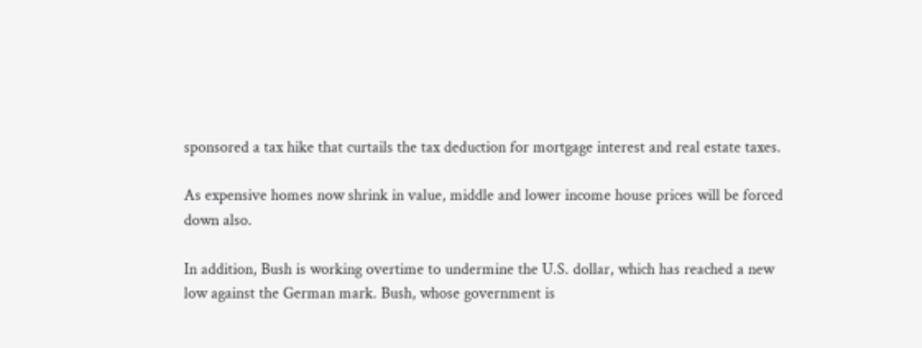sponsored a tax hike that curtails the tax deduction for mortgage interest and real estate taxes.

As expensive homes now shrink in value, middle and lower income house prices will be forced down also.

In addition, Bush is working overtime to undermine the U.S. dollar, which has reached a new low against the German mark. Bush, whose government is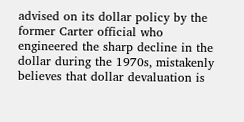advised on its dollar policy by the former Carter official who engineered the sharp decline in the dollar during the 1970s, mistakenly believes that dollar devaluation is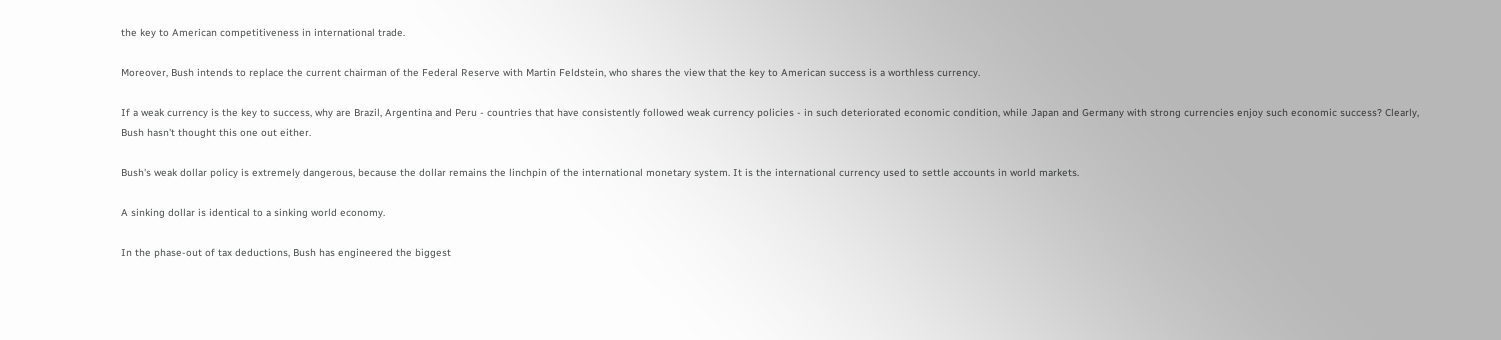the key to American competitiveness in international trade.

Moreover, Bush intends to replace the current chairman of the Federal Reserve with Martin Feldstein, who shares the view that the key to American success is a worthless currency.

If a weak currency is the key to success, why are Brazil, Argentina and Peru - countries that have consistently followed weak currency policies - in such deteriorated economic condition, while Japan and Germany with strong currencies enjoy such economic success? Clearly, Bush hasn't thought this one out either.

Bush's weak dollar policy is extremely dangerous, because the dollar remains the linchpin of the international monetary system. It is the international currency used to settle accounts in world markets.

A sinking dollar is identical to a sinking world economy.

In the phase-out of tax deductions, Bush has engineered the biggest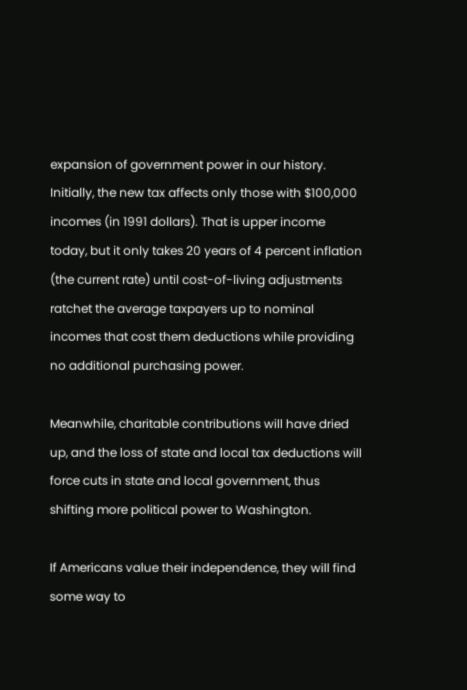expansion of government power in our history. Initially, the new tax affects only those with $100,000 incomes (in 1991 dollars). That is upper income today, but it only takes 20 years of 4 percent inflation (the current rate) until cost-of-living adjustments ratchet the average taxpayers up to nominal incomes that cost them deductions while providing no additional purchasing power.

Meanwhile, charitable contributions will have dried up, and the loss of state and local tax deductions will force cuts in state and local government, thus shifting more political power to Washington.

If Americans value their independence, they will find some way to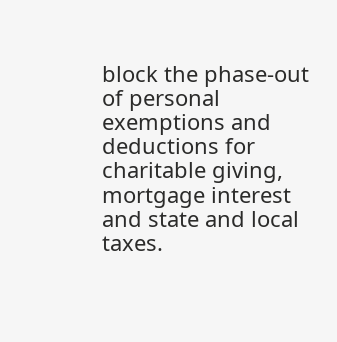block the phase-out of personal exemptions and deductions for charitable giving, mortgage interest and state and local taxes.